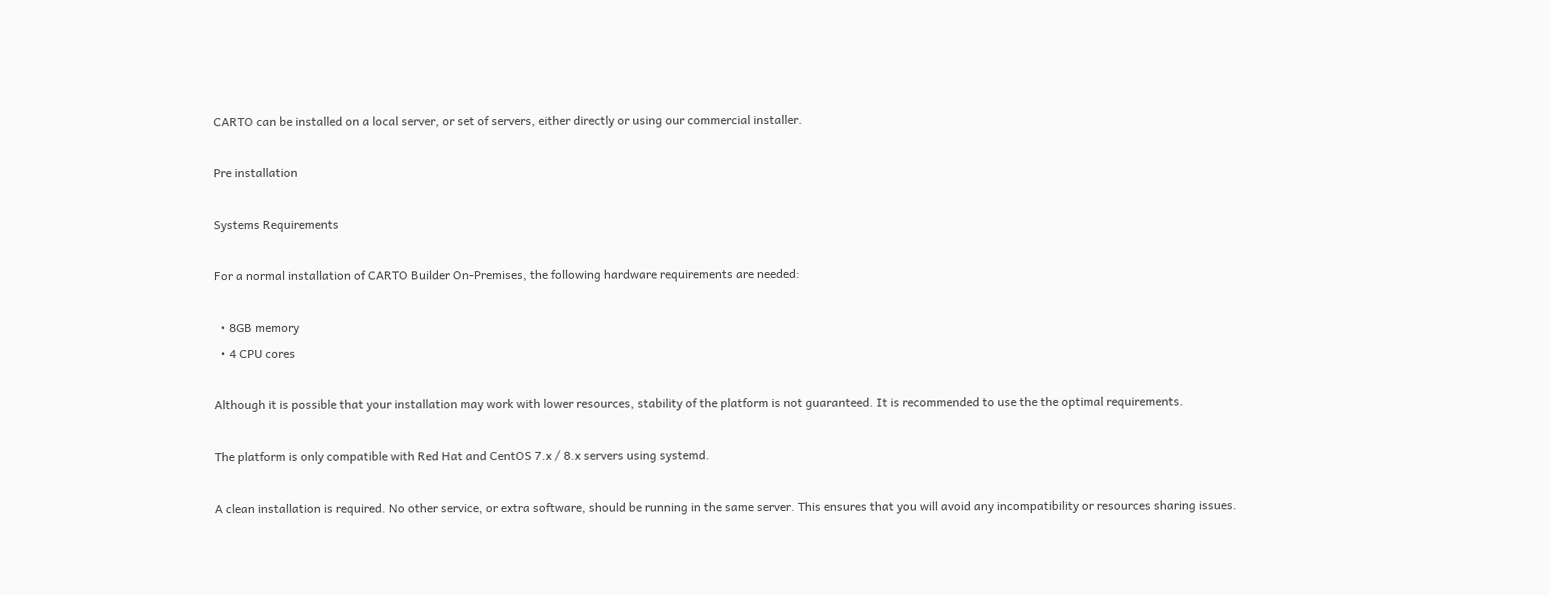CARTO can be installed on a local server, or set of servers, either directly or using our commercial installer.

Pre installation

Systems Requirements

For a normal installation of CARTO Builder On-Premises, the following hardware requirements are needed:

  • 8GB memory
  • 4 CPU cores

Although it is possible that your installation may work with lower resources, stability of the platform is not guaranteed. It is recommended to use the the optimal requirements.

The platform is only compatible with Red Hat and CentOS 7.x / 8.x servers using systemd.

A clean installation is required. No other service, or extra software, should be running in the same server. This ensures that you will avoid any incompatibility or resources sharing issues.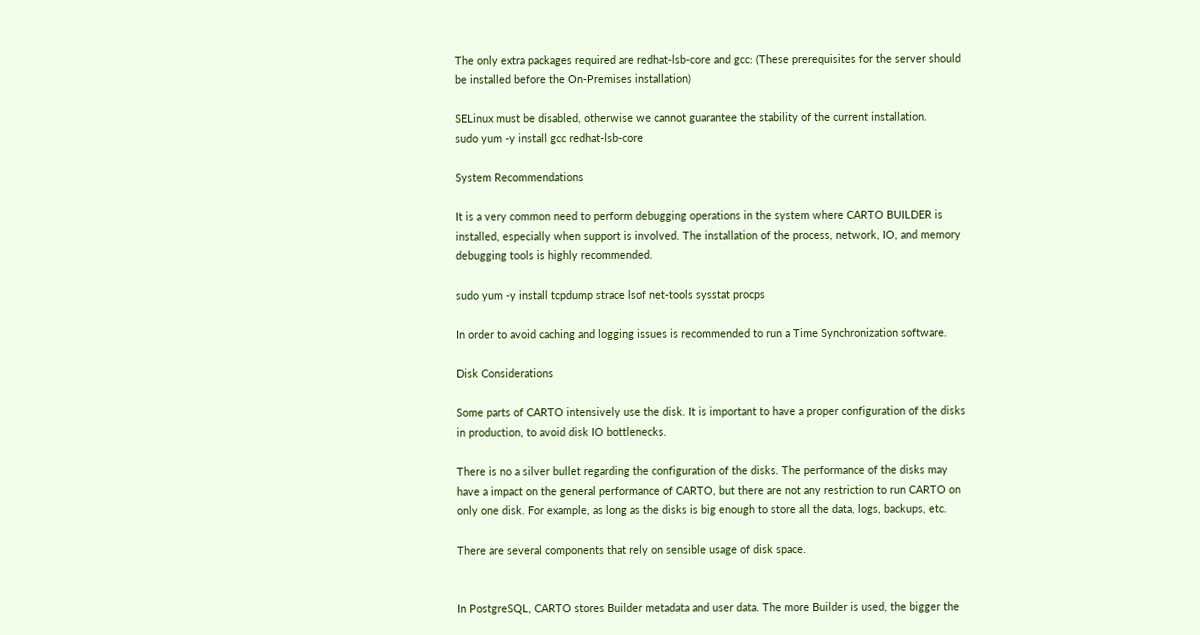The only extra packages required are redhat-lsb-core and gcc: (These prerequisites for the server should be installed before the On-Premises installation)

SELinux must be disabled, otherwise we cannot guarantee the stability of the current installation.
sudo yum -y install gcc redhat-lsb-core

System Recommendations

It is a very common need to perform debugging operations in the system where CARTO BUILDER is installed, especially when support is involved. The installation of the process, network, IO, and memory debugging tools is highly recommended.

sudo yum -y install tcpdump strace lsof net-tools sysstat procps

In order to avoid caching and logging issues is recommended to run a Time Synchronization software.

Disk Considerations

Some parts of CARTO intensively use the disk. It is important to have a proper configuration of the disks in production, to avoid disk IO bottlenecks.

There is no a silver bullet regarding the configuration of the disks. The performance of the disks may have a impact on the general performance of CARTO, but there are not any restriction to run CARTO on only one disk. For example, as long as the disks is big enough to store all the data, logs, backups, etc.

There are several components that rely on sensible usage of disk space.


In PostgreSQL, CARTO stores Builder metadata and user data. The more Builder is used, the bigger the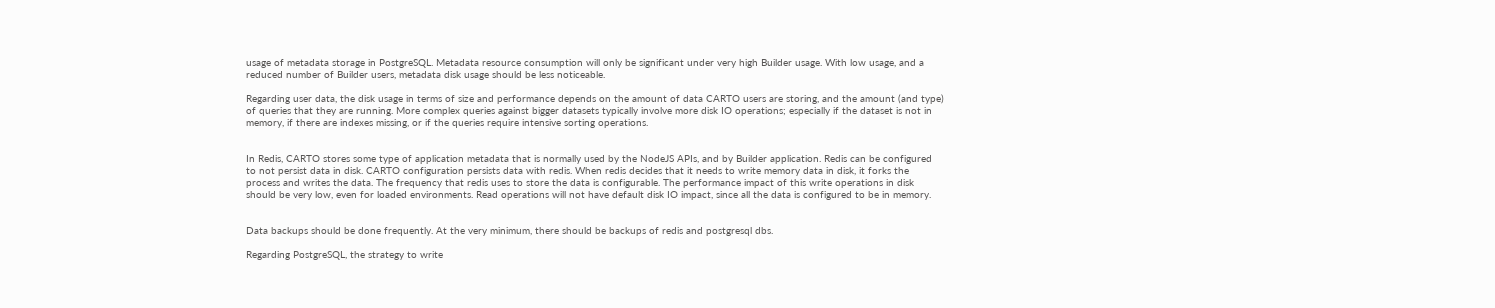usage of metadata storage in PostgreSQL. Metadata resource consumption will only be significant under very high Builder usage. With low usage, and a reduced number of Builder users, metadata disk usage should be less noticeable.

Regarding user data, the disk usage in terms of size and performance depends on the amount of data CARTO users are storing, and the amount (and type) of queries that they are running. More complex queries against bigger datasets typically involve more disk IO operations; especially if the dataset is not in memory, if there are indexes missing, or if the queries require intensive sorting operations.


In Redis, CARTO stores some type of application metadata that is normally used by the NodeJS APIs, and by Builder application. Redis can be configured to not persist data in disk. CARTO configuration persists data with redis. When redis decides that it needs to write memory data in disk, it forks the process and writes the data. The frequency that redis uses to store the data is configurable. The performance impact of this write operations in disk should be very low, even for loaded environments. Read operations will not have default disk IO impact, since all the data is configured to be in memory.


Data backups should be done frequently. At the very minimum, there should be backups of redis and postgresql dbs.

Regarding PostgreSQL, the strategy to write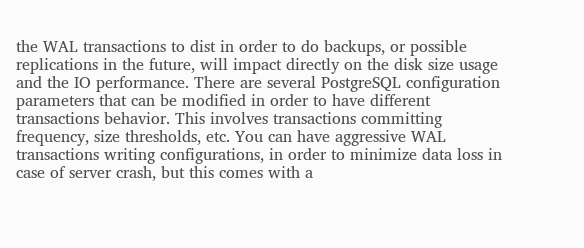the WAL transactions to dist in order to do backups, or possible replications in the future, will impact directly on the disk size usage and the IO performance. There are several PostgreSQL configuration parameters that can be modified in order to have different transactions behavior. This involves transactions committing frequency, size thresholds, etc. You can have aggressive WAL transactions writing configurations, in order to minimize data loss in case of server crash, but this comes with a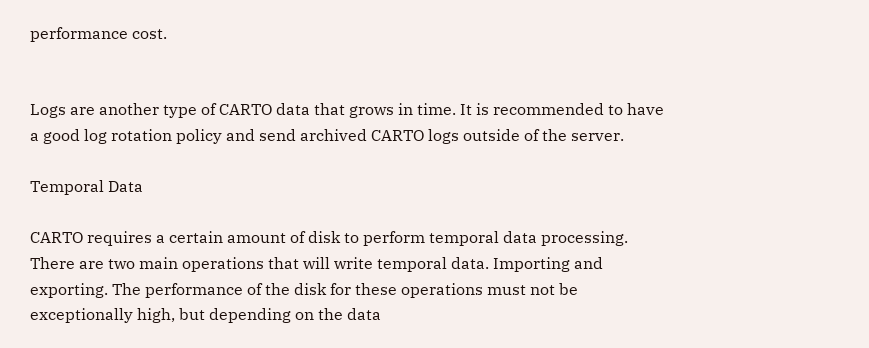performance cost.


Logs are another type of CARTO data that grows in time. It is recommended to have a good log rotation policy and send archived CARTO logs outside of the server.

Temporal Data

CARTO requires a certain amount of disk to perform temporal data processing. There are two main operations that will write temporal data. Importing and exporting. The performance of the disk for these operations must not be exceptionally high, but depending on the data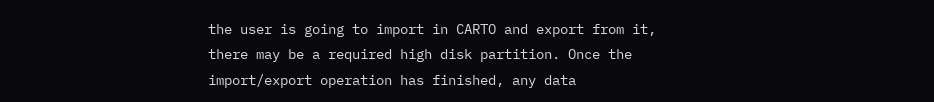the user is going to import in CARTO and export from it, there may be a required high disk partition. Once the import/export operation has finished, any data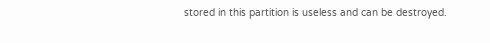stored in this partition is useless and can be destroyed.